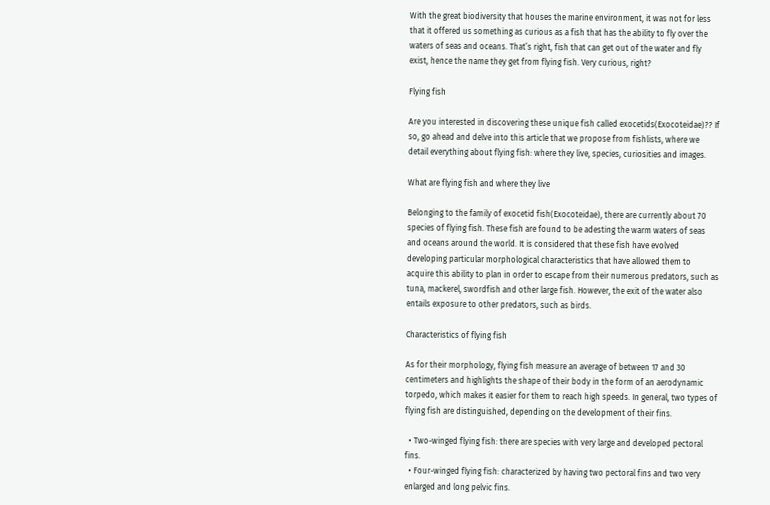With the great biodiversity that houses the marine environment, it was not for less that it offered us something as curious as a fish that has the ability to fly over the waters of seas and oceans. That’s right, fish that can get out of the water and fly exist, hence the name they get from flying fish. Very curious, right?

Flying fish

Are you interested in discovering these unique fish called exocetids(Exocoteidae)?? If so, go ahead and delve into this article that we propose from fishlists, where we detail everything about flying fish: where they live, species, curiosities and images.

What are flying fish and where they live

Belonging to the family of exocetid fish(Exocoteidae), there are currently about 70 species of flying fish. These fish are found to be adesting the warm waters of seas and oceans around the world. It is considered that these fish have evolved developing particular morphological characteristics that have allowed them to acquire this ability to plan in order to escape from their numerous predators, such as tuna, mackerel, swordfish and other large fish. However, the exit of the water also entails exposure to other predators, such as birds.

Characteristics of flying fish

As for their morphology, flying fish measure an average of between 17 and 30 centimeters and highlights the shape of their body in the form of an aerodynamic torpedo, which makes it easier for them to reach high speeds. In general, two types of flying fish are distinguished, depending on the development of their fins.

  • Two-winged flying fish: there are species with very large and developed pectoral fins.
  • Four-winged flying fish: characterized by having two pectoral fins and two very enlarged and long pelvic fins.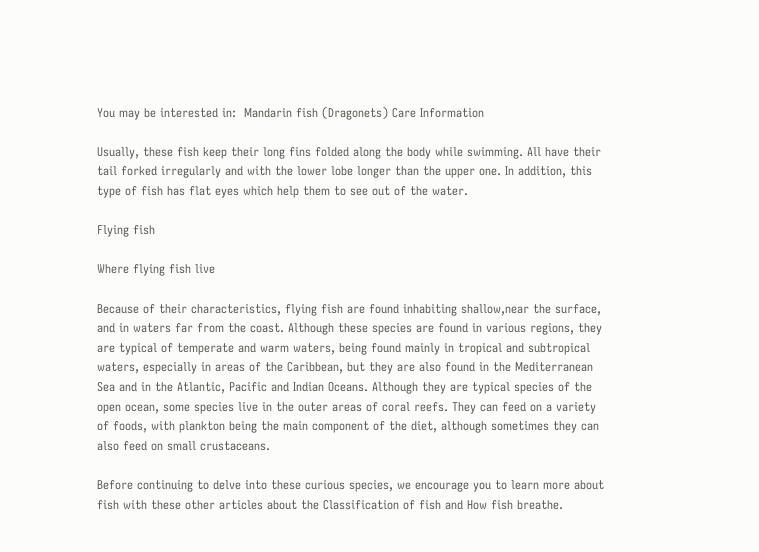You may be interested in:  Mandarin fish (Dragonets) Care Information

Usually, these fish keep their long fins folded along the body while swimming. All have their tail forked irregularly and with the lower lobe longer than the upper one. In addition, this type of fish has flat eyes which help them to see out of the water.

Flying fish

Where flying fish live

Because of their characteristics, flying fish are found inhabiting shallow,near the surface, and in waters far from the coast. Although these species are found in various regions, they are typical of temperate and warm waters, being found mainly in tropical and subtropical waters, especially in areas of the Caribbean, but they are also found in the Mediterranean Sea and in the Atlantic, Pacific and Indian Oceans. Although they are typical species of the open ocean, some species live in the outer areas of coral reefs. They can feed on a variety of foods, with plankton being the main component of the diet, although sometimes they can also feed on small crustaceans.

Before continuing to delve into these curious species, we encourage you to learn more about fish with these other articles about the Classification of fish and How fish breathe.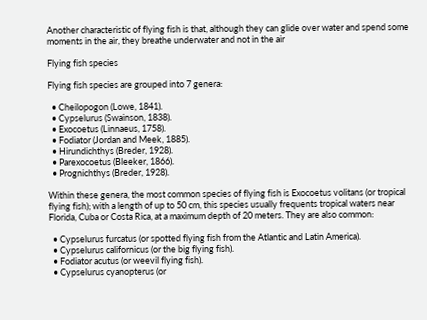Another characteristic of flying fish is that, although they can glide over water and spend some moments in the air, they breathe underwater and not in the air

Flying fish species

Flying fish species are grouped into 7 genera:

  • Cheilopogon (Lowe, 1841).
  • Cypselurus (Swainson, 1838).
  • Exocoetus (Linnaeus, 1758).
  • Fodiator (Jordan and Meek, 1885).
  • Hirundichthys (Breder, 1928).
  • Parexocoetus (Bleeker, 1866).
  • Prognichthys (Breder, 1928).

Within these genera, the most common species of flying fish is Exocoetus volitans (or tropical flying fish); with a length of up to 50 cm, this species usually frequents tropical waters near Florida, Cuba or Costa Rica, at a maximum depth of 20 meters. They are also common:

  • Cypselurus furcatus (or spotted flying fish from the Atlantic and Latin America).
  • Cypselurus californicus (or the big flying fish).
  • Fodiator acutus (or weevil flying fish).
  • Cypselurus cyanopterus (or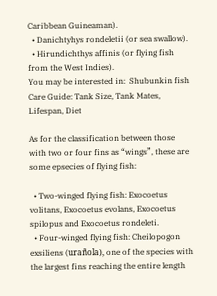Caribbean Guineaman).
  • Danichtyhys rondeletii (or sea swallow).
  • Hirundichthys affinis (or flying fish from the West Indies).
You may be interested in:  Shubunkin fish Care Guide: Tank Size, Tank Mates, Lifespan, Diet

As for the classification between those with two or four fins as “wings”, these are some epsecies of flying fish:

  • Two-winged flying fish: Exocoetus volitans, Exocoetus evolans, Exocoetus spilopus and Exocoetus rondeleti.
  • Four-winged flying fish: Cheilopogon exsiliens (urañola), one of the species with the largest fins reaching the entire length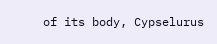of its body, Cypselurus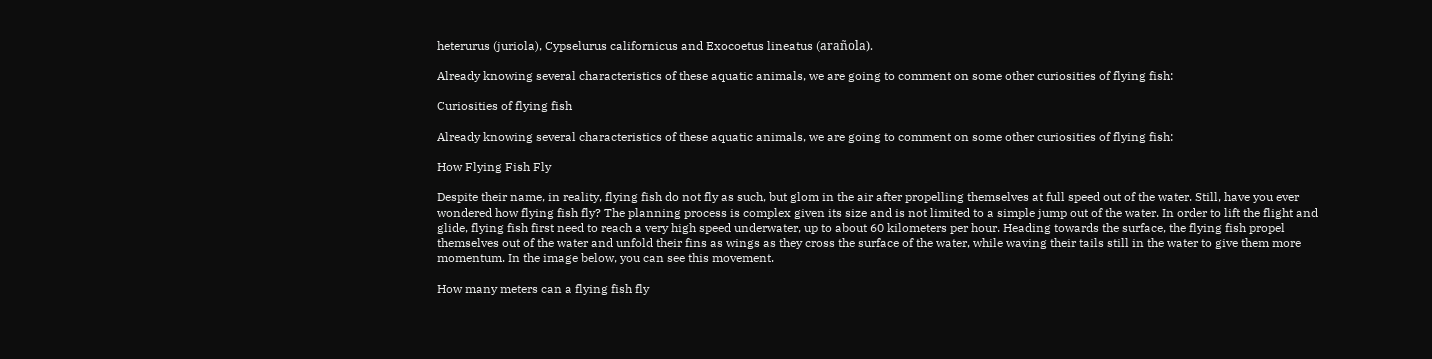heterurus (juriola), Cypselurus californicus and Exocoetus lineatus (arañola).

Already knowing several characteristics of these aquatic animals, we are going to comment on some other curiosities of flying fish:

Curiosities of flying fish

Already knowing several characteristics of these aquatic animals, we are going to comment on some other curiosities of flying fish:

How Flying Fish Fly

Despite their name, in reality, flying fish do not fly as such, but glom in the air after propelling themselves at full speed out of the water. Still, have you ever wondered how flying fish fly? The planning process is complex given its size and is not limited to a simple jump out of the water. In order to lift the flight and glide, flying fish first need to reach a very high speed underwater, up to about 60 kilometers per hour. Heading towards the surface, the flying fish propel themselves out of the water and unfold their fins as wings as they cross the surface of the water, while waving their tails still in the water to give them more momentum. In the image below, you can see this movement.

How many meters can a flying fish fly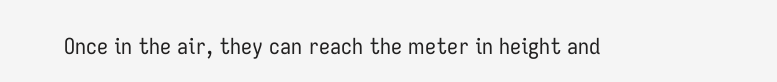Once in the air, they can reach the meter in height and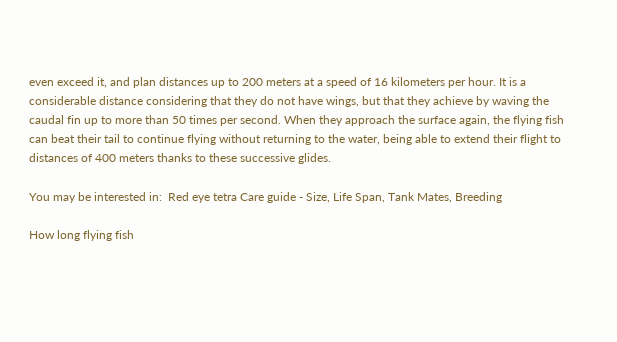even exceed it, and plan distances up to 200 meters at a speed of 16 kilometers per hour. It is a considerable distance considering that they do not have wings, but that they achieve by waving the caudal fin up to more than 50 times per second. When they approach the surface again, the flying fish can beat their tail to continue flying without returning to the water, being able to extend their flight to distances of 400 meters thanks to these successive glides.

You may be interested in:  Red eye tetra Care guide - Size, Life Span, Tank Mates, Breeding

How long flying fish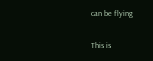can be flying

This is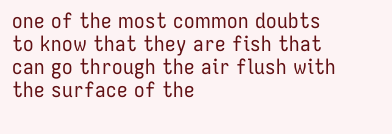one of the most common doubts to know that they are fish that can go through the air flush with the surface of the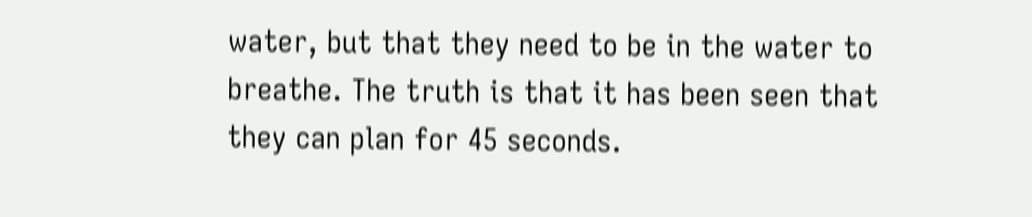water, but that they need to be in the water to breathe. The truth is that it has been seen that they can plan for 45 seconds.